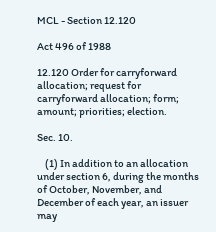MCL - Section 12.120

Act 496 of 1988

12.120 Order for carryforward allocation; request for carryforward allocation; form; amount; priorities; election.

Sec. 10.

    (1) In addition to an allocation under section 6, during the months of October, November, and December of each year, an issuer may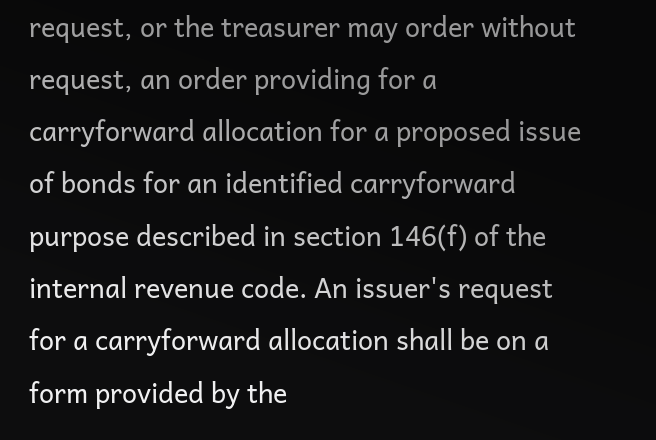request, or the treasurer may order without request, an order providing for a carryforward allocation for a proposed issue of bonds for an identified carryforward purpose described in section 146(f) of the internal revenue code. An issuer's request for a carryforward allocation shall be on a form provided by the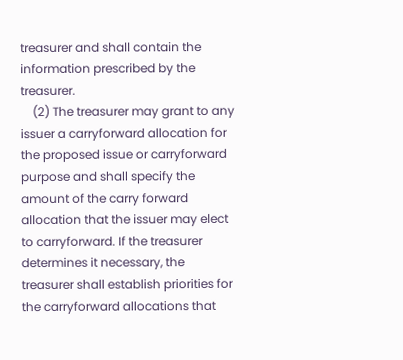treasurer and shall contain the information prescribed by the treasurer.
    (2) The treasurer may grant to any issuer a carryforward allocation for the proposed issue or carryforward purpose and shall specify the amount of the carry forward allocation that the issuer may elect to carryforward. If the treasurer determines it necessary, the treasurer shall establish priorities for the carryforward allocations that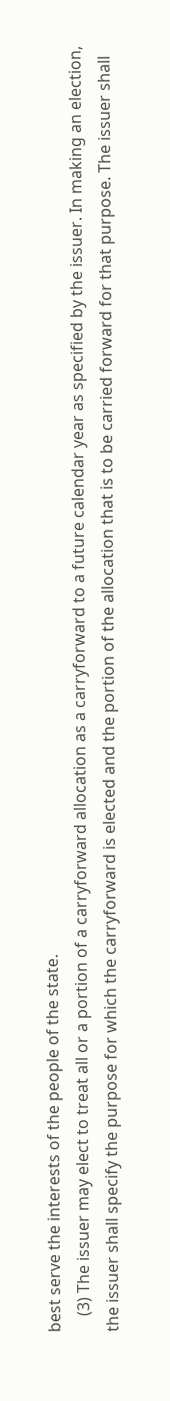best serve the interests of the people of the state.
    (3) The issuer may elect to treat all or a portion of a carryforward allocation as a carryforward to a future calendar year as specified by the issuer. In making an election, the issuer shall specify the purpose for which the carryforward is elected and the portion of the allocation that is to be carried forward for that purpose. The issuer shall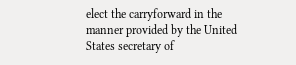elect the carryforward in the manner provided by the United States secretary of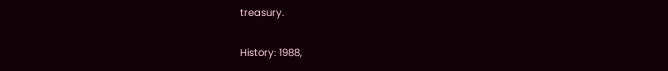treasury.

History: 1988,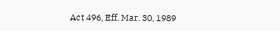Act 496, Eff. Mar. 30, 1989